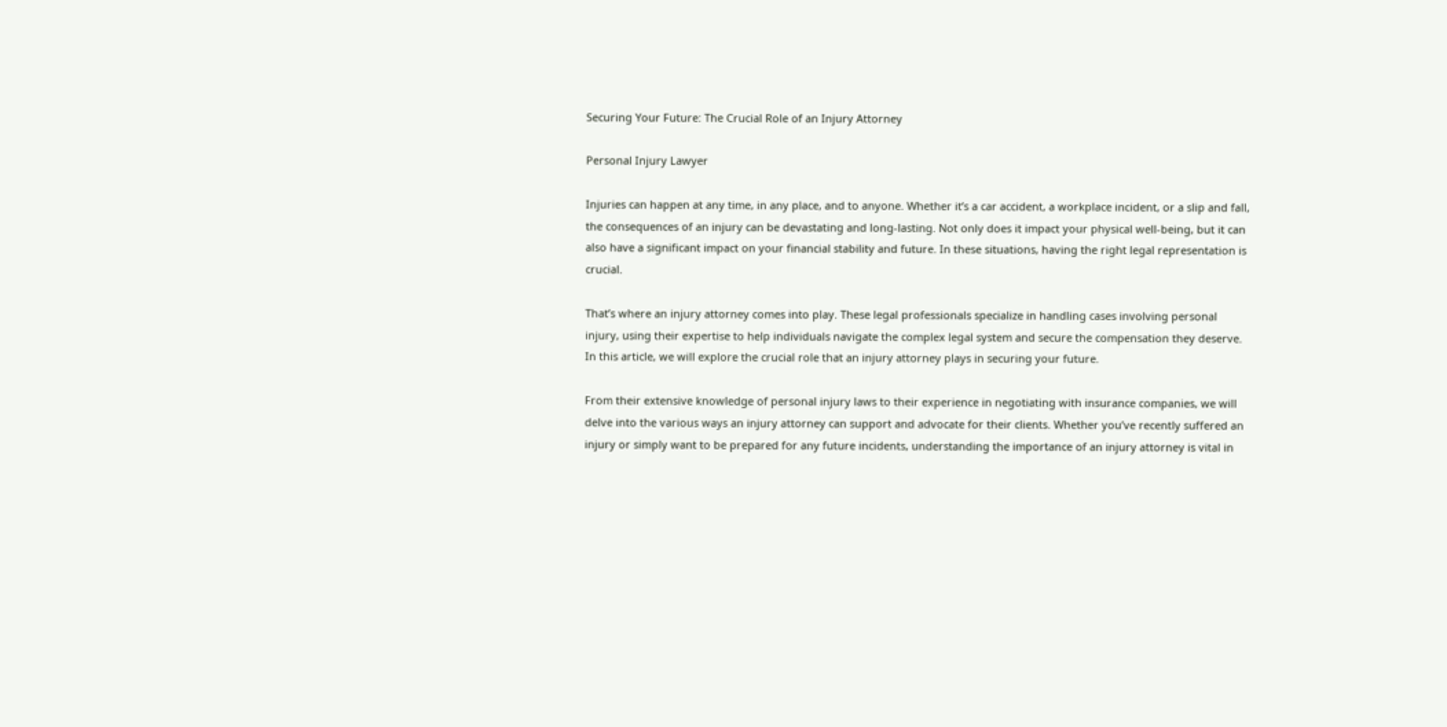Securing Your Future: The Crucial Role of an Injury Attorney

Personal Injury Lawyer

Injuries can happen at any time, in any place, and to anyone. Whether it’s a car accident, a workplace incident, or a slip and fall, the consequences of an injury can be devastating and long-lasting. Not only does it impact your physical well-being, but it can also have a significant impact on your financial stability and future. In these situations, having the right legal representation is crucial.

That’s where an injury attorney comes into play. These legal professionals specialize in handling cases involving personal injury, using their expertise to help individuals navigate the complex legal system and secure the compensation they deserve. In this article, we will explore the crucial role that an injury attorney plays in securing your future.

From their extensive knowledge of personal injury laws to their experience in negotiating with insurance companies, we will delve into the various ways an injury attorney can support and advocate for their clients. Whether you’ve recently suffered an injury or simply want to be prepared for any future incidents, understanding the importance of an injury attorney is vital in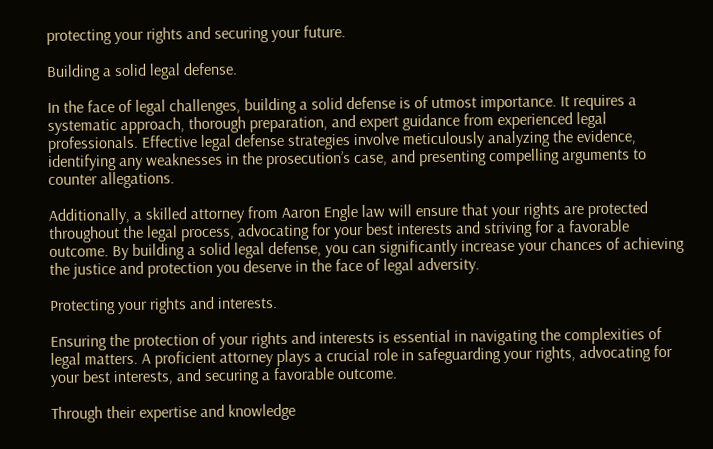protecting your rights and securing your future.

Building a solid legal defense.

In the face of legal challenges, building a solid defense is of utmost importance. It requires a systematic approach, thorough preparation, and expert guidance from experienced legal professionals. Effective legal defense strategies involve meticulously analyzing the evidence, identifying any weaknesses in the prosecution’s case, and presenting compelling arguments to counter allegations.

Additionally, a skilled attorney from Aaron Engle law will ensure that your rights are protected throughout the legal process, advocating for your best interests and striving for a favorable outcome. By building a solid legal defense, you can significantly increase your chances of achieving the justice and protection you deserve in the face of legal adversity.

Protecting your rights and interests.

Ensuring the protection of your rights and interests is essential in navigating the complexities of legal matters. A proficient attorney plays a crucial role in safeguarding your rights, advocating for your best interests, and securing a favorable outcome.

Through their expertise and knowledge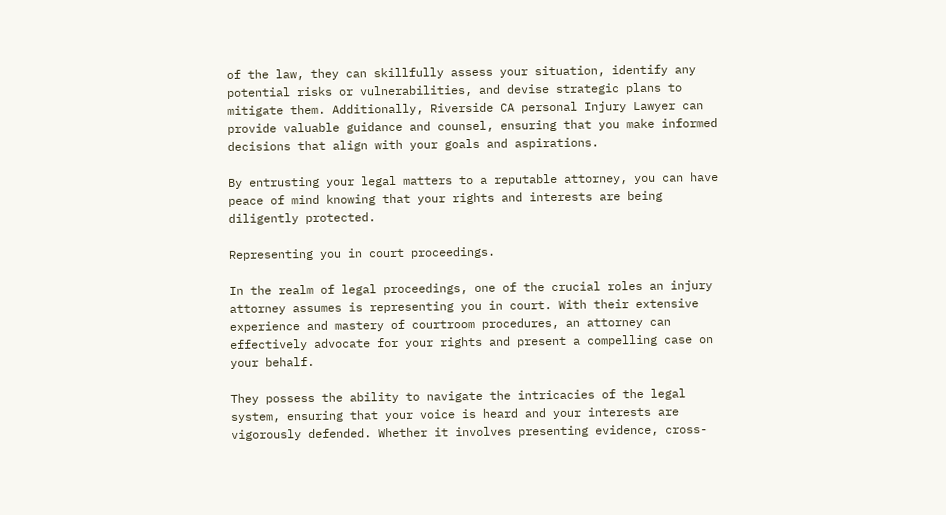of the law, they can skillfully assess your situation, identify any potential risks or vulnerabilities, and devise strategic plans to mitigate them. Additionally, Riverside CA personal Injury Lawyer can provide valuable guidance and counsel, ensuring that you make informed decisions that align with your goals and aspirations.

By entrusting your legal matters to a reputable attorney, you can have peace of mind knowing that your rights and interests are being diligently protected.

Representing you in court proceedings.

In the realm of legal proceedings, one of the crucial roles an injury attorney assumes is representing you in court. With their extensive experience and mastery of courtroom procedures, an attorney can effectively advocate for your rights and present a compelling case on your behalf.

They possess the ability to navigate the intricacies of the legal system, ensuring that your voice is heard and your interests are vigorously defended. Whether it involves presenting evidence, cross-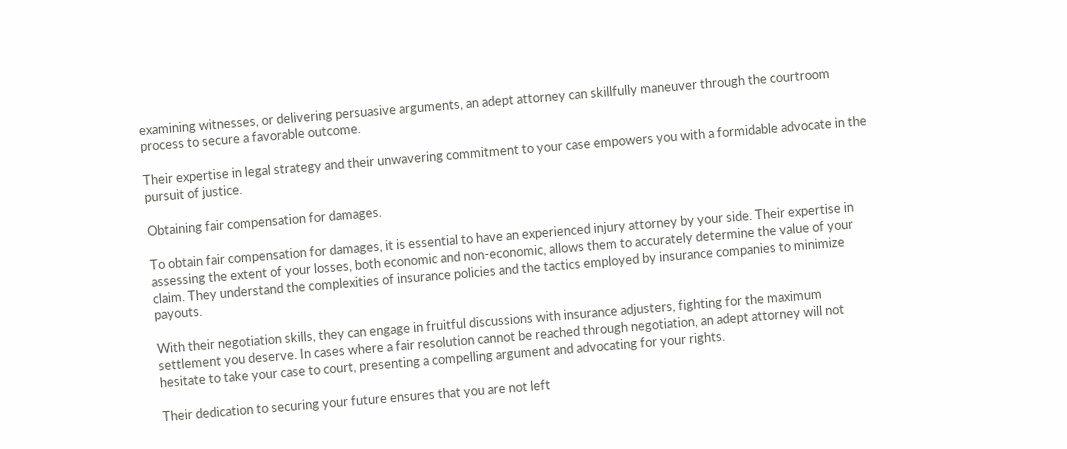examining witnesses, or delivering persuasive arguments, an adept attorney can skillfully maneuver through the courtroom process to secure a favorable outcome.

Their expertise in legal strategy and their unwavering commitment to your case empowers you with a formidable advocate in the pursuit of justice.

Obtaining fair compensation for damages.

To obtain fair compensation for damages, it is essential to have an experienced injury attorney by your side. Their expertise in assessing the extent of your losses, both economic and non-economic, allows them to accurately determine the value of your claim. They understand the complexities of insurance policies and the tactics employed by insurance companies to minimize payouts.

With their negotiation skills, they can engage in fruitful discussions with insurance adjusters, fighting for the maximum settlement you deserve. In cases where a fair resolution cannot be reached through negotiation, an adept attorney will not hesitate to take your case to court, presenting a compelling argument and advocating for your rights.

Their dedication to securing your future ensures that you are not left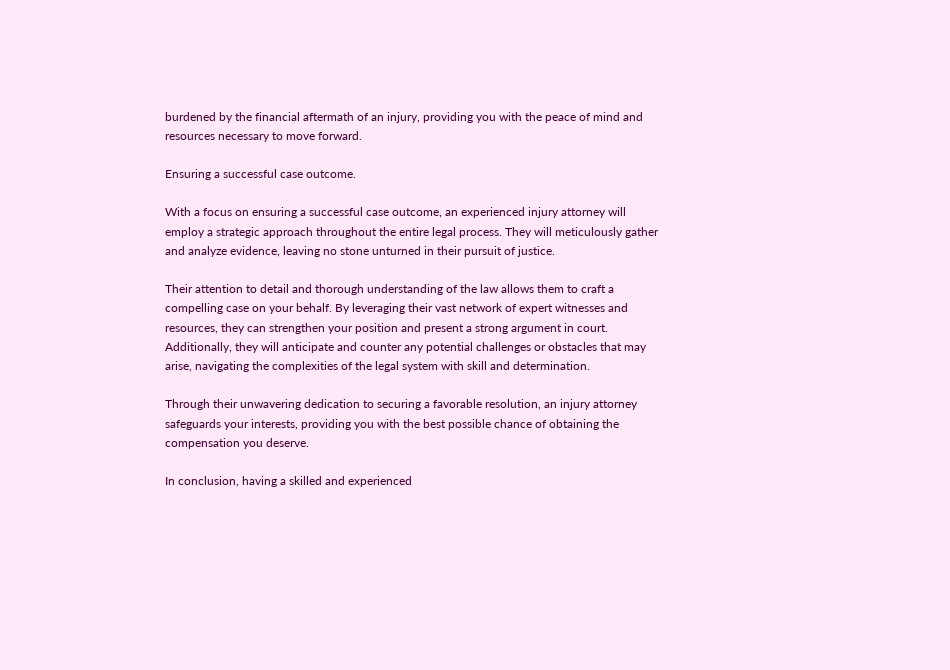burdened by the financial aftermath of an injury, providing you with the peace of mind and resources necessary to move forward.

Ensuring a successful case outcome.

With a focus on ensuring a successful case outcome, an experienced injury attorney will employ a strategic approach throughout the entire legal process. They will meticulously gather and analyze evidence, leaving no stone unturned in their pursuit of justice.

Their attention to detail and thorough understanding of the law allows them to craft a compelling case on your behalf. By leveraging their vast network of expert witnesses and resources, they can strengthen your position and present a strong argument in court. Additionally, they will anticipate and counter any potential challenges or obstacles that may arise, navigating the complexities of the legal system with skill and determination.

Through their unwavering dedication to securing a favorable resolution, an injury attorney safeguards your interests, providing you with the best possible chance of obtaining the compensation you deserve.

In conclusion, having a skilled and experienced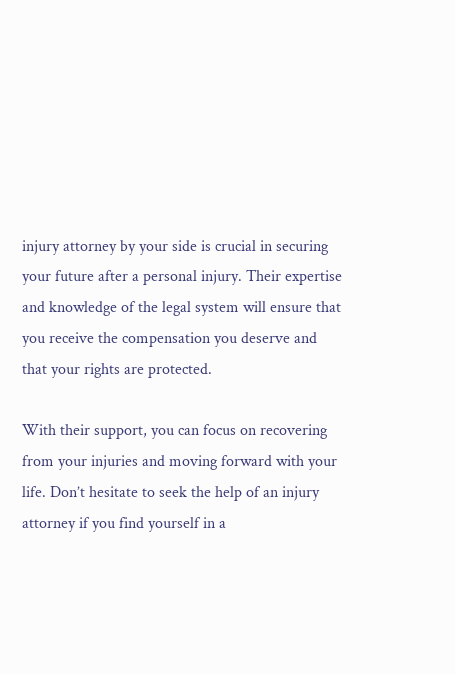injury attorney by your side is crucial in securing your future after a personal injury. Their expertise and knowledge of the legal system will ensure that you receive the compensation you deserve and that your rights are protected.

With their support, you can focus on recovering from your injuries and moving forward with your life. Don’t hesitate to seek the help of an injury attorney if you find yourself in a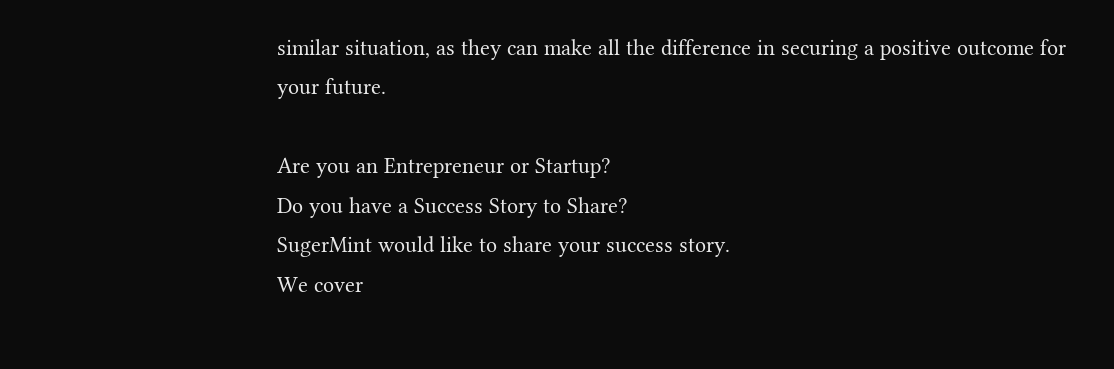similar situation, as they can make all the difference in securing a positive outcome for your future.

Are you an Entrepreneur or Startup?
Do you have a Success Story to Share?
SugerMint would like to share your success story.
We cover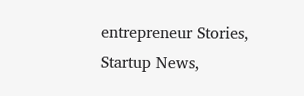entrepreneur Stories, Startup News,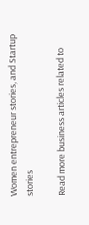Women entrepreneur stories, and Startup stories

Read more business articles related to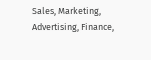Sales, Marketing,  Advertising, Finance,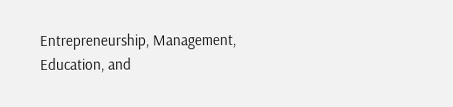Entrepreneurship, Management, Education, and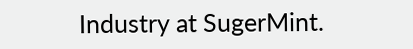Industry at SugerMint.